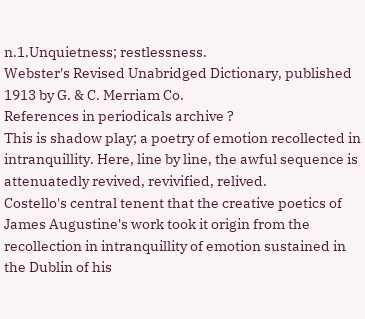n.1.Unquietness; restlessness.
Webster's Revised Unabridged Dictionary, published 1913 by G. & C. Merriam Co.
References in periodicals archive ?
This is shadow play; a poetry of emotion recollected in intranquillity. Here, line by line, the awful sequence is attenuatedly revived, revivified, relived.
Costello's central tenent that the creative poetics of James Augustine's work took it origin from the recollection in intranquillity of emotion sustained in the Dublin of his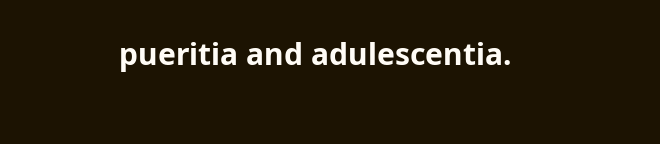pueritia and adulescentia.